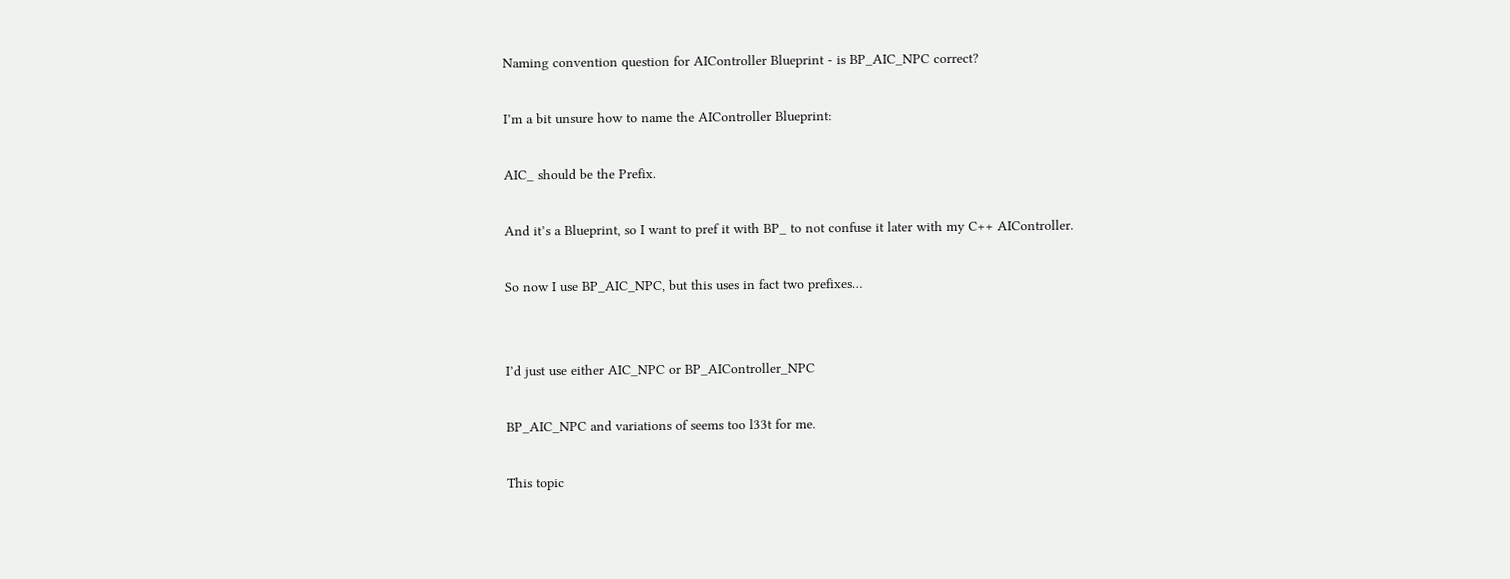Naming convention question for AIController Blueprint - is BP_AIC_NPC correct?

I’m a bit unsure how to name the AIController Blueprint:

AIC_ should be the Prefix.

And it’s a Blueprint, so I want to pref it with BP_ to not confuse it later with my C++ AIController.

So now I use BP_AIC_NPC, but this uses in fact two prefixes…


I’d just use either AIC_NPC or BP_AIController_NPC

BP_AIC_NPC and variations of seems too l33t for me.

This topic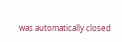was automatically closed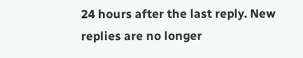24 hours after the last reply. New replies are no longer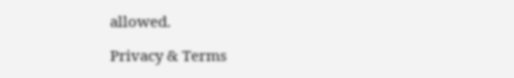allowed.

Privacy & Terms